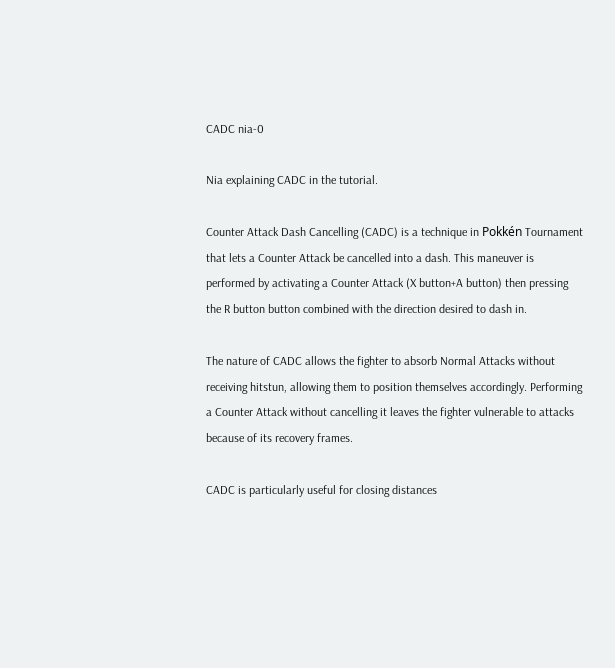CADC nia-0

Nia explaining CADC in the tutorial.

Counter Attack Dash Cancelling (CADC) is a technique in Pokkén Tournament that lets a Counter Attack be cancelled into a dash. This maneuver is performed by activating a Counter Attack (X button+A button) then pressing the R button button combined with the direction desired to dash in.

The nature of CADC allows the fighter to absorb Normal Attacks without receiving hitstun, allowing them to position themselves accordingly. Performing a Counter Attack without cancelling it leaves the fighter vulnerable to attacks because of its recovery frames.

CADC is particularly useful for closing distances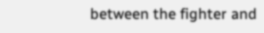between the fighter and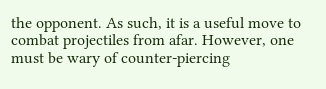the opponent. As such, it is a useful move to combat projectiles from afar. However, one must be wary of counter-piercing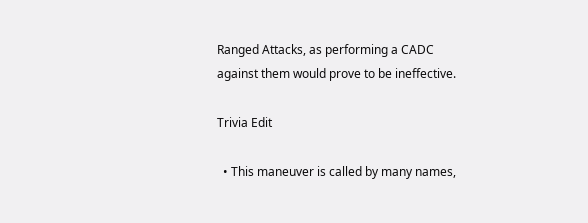Ranged Attacks, as performing a CADC against them would prove to be ineffective.

Trivia Edit

  • This maneuver is called by many names,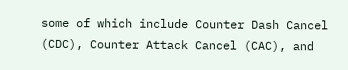some of which include Counter Dash Cancel (CDC), Counter Attack Cancel (CAC), and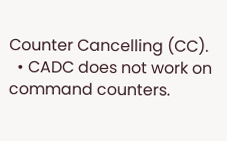Counter Cancelling (CC).
  • CADC does not work on command counters.